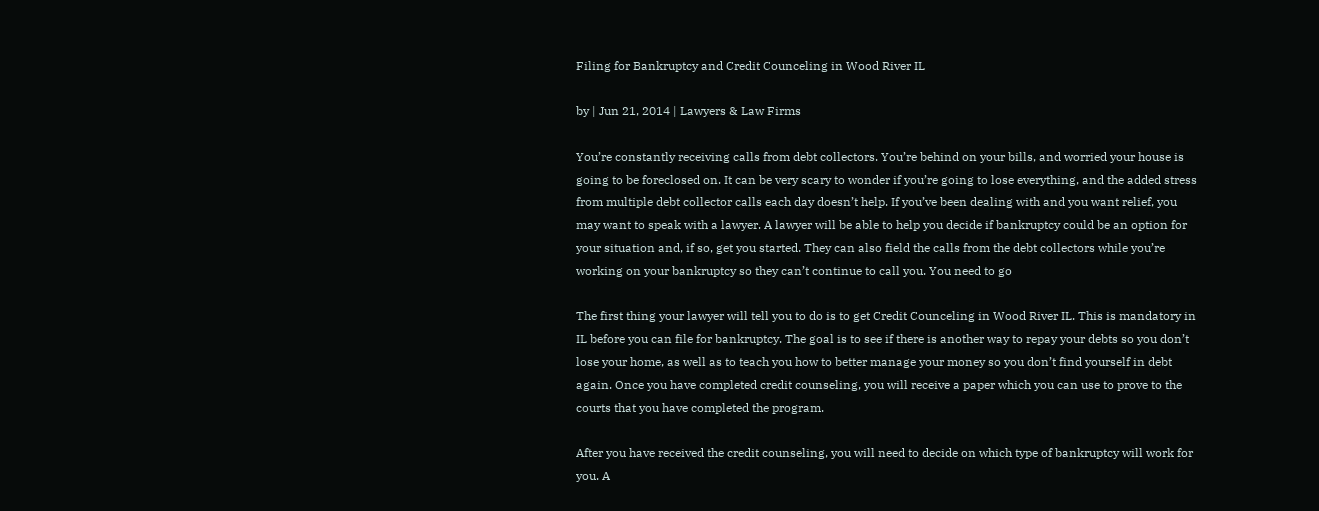Filing for Bankruptcy and Credit Counceling in Wood River IL

by | Jun 21, 2014 | Lawyers & Law Firms

You’re constantly receiving calls from debt collectors. You’re behind on your bills, and worried your house is going to be foreclosed on. It can be very scary to wonder if you’re going to lose everything, and the added stress from multiple debt collector calls each day doesn’t help. If you’ve been dealing with and you want relief, you may want to speak with a lawyer. A lawyer will be able to help you decide if bankruptcy could be an option for your situation and, if so, get you started. They can also field the calls from the debt collectors while you’re working on your bankruptcy so they can’t continue to call you. You need to go

The first thing your lawyer will tell you to do is to get Credit Counceling in Wood River IL. This is mandatory in IL before you can file for bankruptcy. The goal is to see if there is another way to repay your debts so you don’t lose your home, as well as to teach you how to better manage your money so you don’t find yourself in debt again. Once you have completed credit counseling, you will receive a paper which you can use to prove to the courts that you have completed the program.

After you have received the credit counseling, you will need to decide on which type of bankruptcy will work for you. A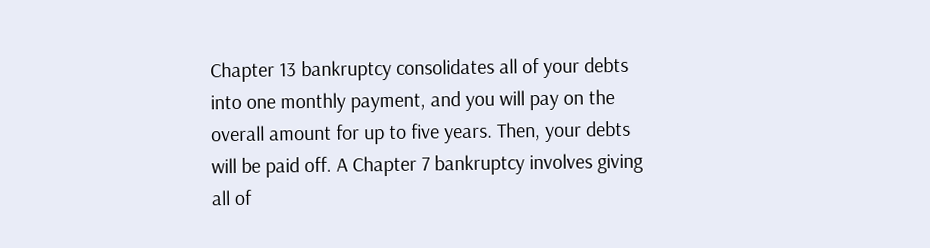Chapter 13 bankruptcy consolidates all of your debts into one monthly payment, and you will pay on the overall amount for up to five years. Then, your debts will be paid off. A Chapter 7 bankruptcy involves giving all of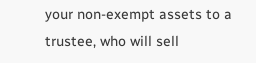your non-exempt assets to a trustee, who will sell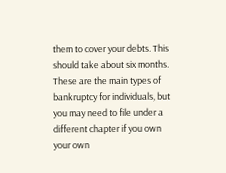them to cover your debts. This should take about six months. These are the main types of bankruptcy for individuals, but you may need to file under a different chapter if you own your own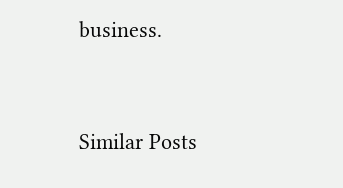business.


Similar Posts